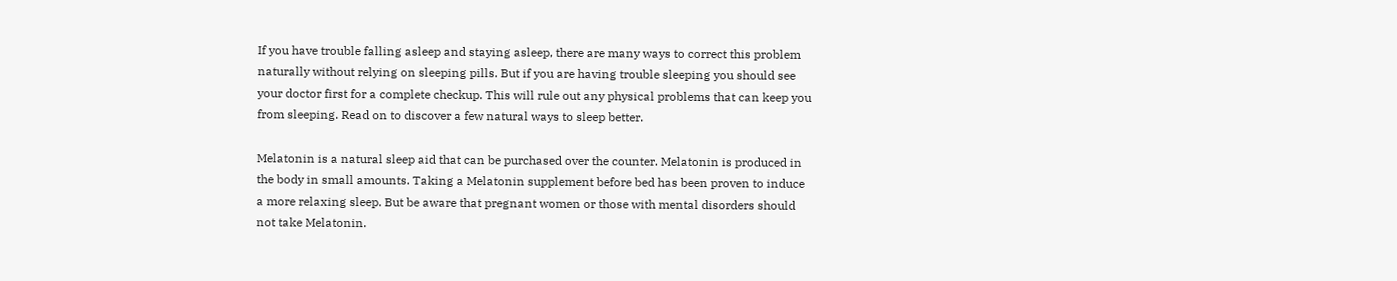If you have trouble falling asleep and staying asleep, there are many ways to correct this problem naturally without relying on sleeping pills. But if you are having trouble sleeping you should see your doctor first for a complete checkup. This will rule out any physical problems that can keep you from sleeping. Read on to discover a few natural ways to sleep better.

Melatonin is a natural sleep aid that can be purchased over the counter. Melatonin is produced in the body in small amounts. Taking a Melatonin supplement before bed has been proven to induce a more relaxing sleep. But be aware that pregnant women or those with mental disorders should not take Melatonin.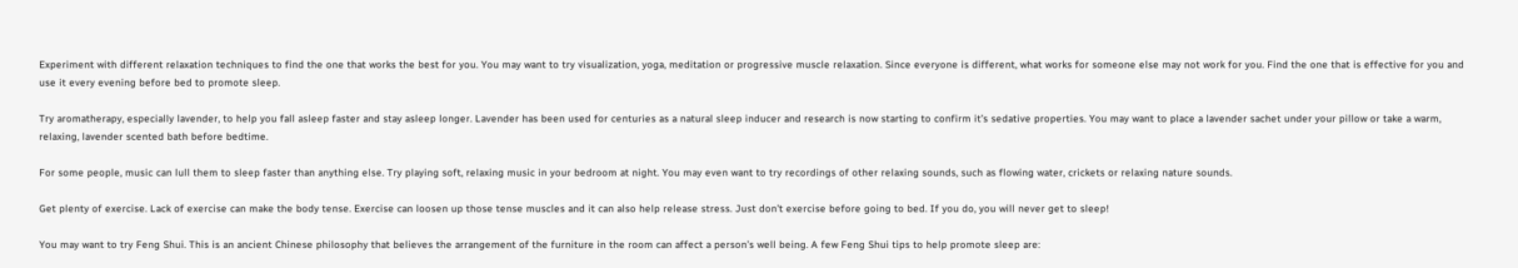Experiment with different relaxation techniques to find the one that works the best for you. You may want to try visualization, yoga, meditation or progressive muscle relaxation. Since everyone is different, what works for someone else may not work for you. Find the one that is effective for you and use it every evening before bed to promote sleep.

Try aromatherapy, especially lavender, to help you fall asleep faster and stay asleep longer. Lavender has been used for centuries as a natural sleep inducer and research is now starting to confirm it’s sedative properties. You may want to place a lavender sachet under your pillow or take a warm, relaxing, lavender scented bath before bedtime.

For some people, music can lull them to sleep faster than anything else. Try playing soft, relaxing music in your bedroom at night. You may even want to try recordings of other relaxing sounds, such as flowing water, crickets or relaxing nature sounds.

Get plenty of exercise. Lack of exercise can make the body tense. Exercise can loosen up those tense muscles and it can also help release stress. Just don’t exercise before going to bed. If you do, you will never get to sleep!

You may want to try Feng Shui. This is an ancient Chinese philosophy that believes the arrangement of the furniture in the room can affect a person’s well being. A few Feng Shui tips to help promote sleep are: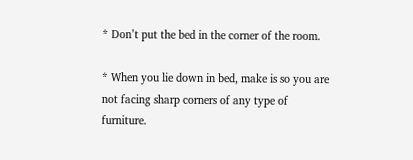* Don’t put the bed in the corner of the room.

* When you lie down in bed, make is so you are not facing sharp corners of any type of furniture.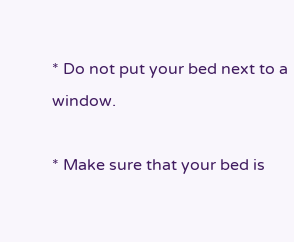* Do not put your bed next to a window.

* Make sure that your bed is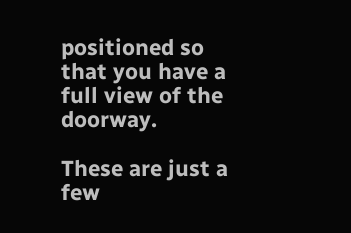positioned so that you have a full view of the doorway.

These are just a few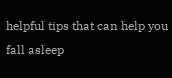helpful tips that can help you fall asleep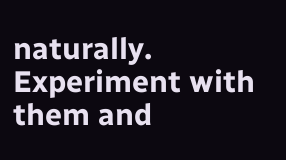naturally. Experiment with them and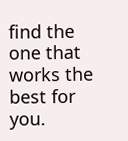find the one that works the best for you.